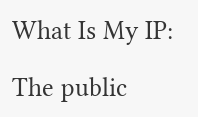What Is My IP:

The public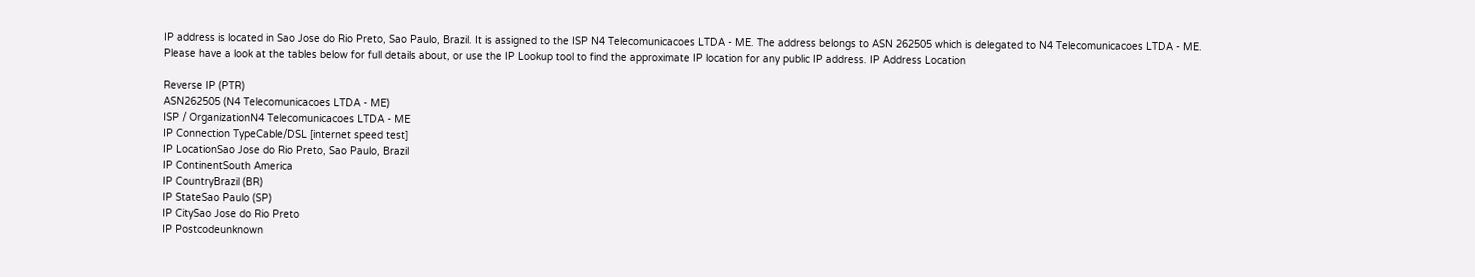IP address is located in Sao Jose do Rio Preto, Sao Paulo, Brazil. It is assigned to the ISP N4 Telecomunicacoes LTDA - ME. The address belongs to ASN 262505 which is delegated to N4 Telecomunicacoes LTDA - ME.
Please have a look at the tables below for full details about, or use the IP Lookup tool to find the approximate IP location for any public IP address. IP Address Location

Reverse IP (PTR)
ASN262505 (N4 Telecomunicacoes LTDA - ME)
ISP / OrganizationN4 Telecomunicacoes LTDA - ME
IP Connection TypeCable/DSL [internet speed test]
IP LocationSao Jose do Rio Preto, Sao Paulo, Brazil
IP ContinentSouth America
IP CountryBrazil (BR)
IP StateSao Paulo (SP)
IP CitySao Jose do Rio Preto
IP Postcodeunknown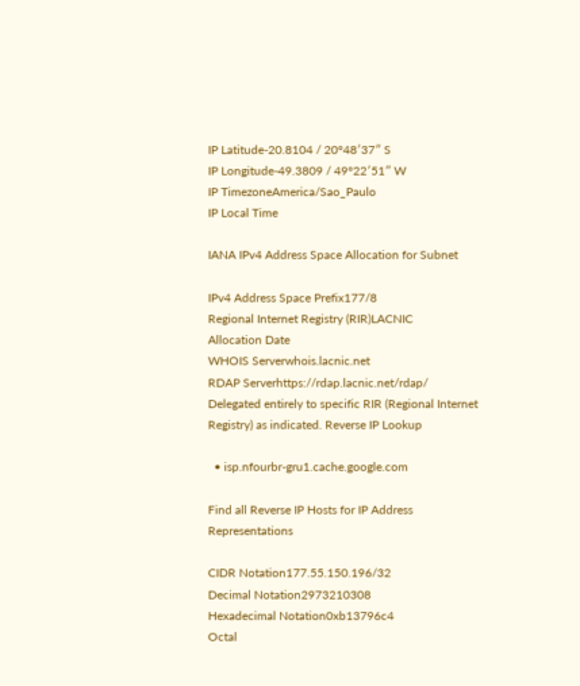IP Latitude-20.8104 / 20°48′37″ S
IP Longitude-49.3809 / 49°22′51″ W
IP TimezoneAmerica/Sao_Paulo
IP Local Time

IANA IPv4 Address Space Allocation for Subnet

IPv4 Address Space Prefix177/8
Regional Internet Registry (RIR)LACNIC
Allocation Date
WHOIS Serverwhois.lacnic.net
RDAP Serverhttps://rdap.lacnic.net/rdap/
Delegated entirely to specific RIR (Regional Internet Registry) as indicated. Reverse IP Lookup

  • isp.nfourbr-gru1.cache.google.com

Find all Reverse IP Hosts for IP Address Representations

CIDR Notation177.55.150.196/32
Decimal Notation2973210308
Hexadecimal Notation0xb13796c4
Octal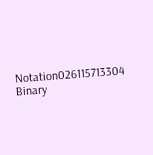Notation026115713304
Binary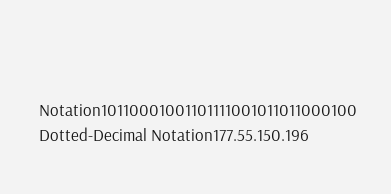Notation10110001001101111001011011000100
Dotted-Decimal Notation177.55.150.196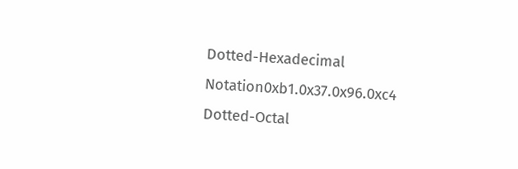Dotted-Hexadecimal Notation0xb1.0x37.0x96.0xc4
Dotted-Octal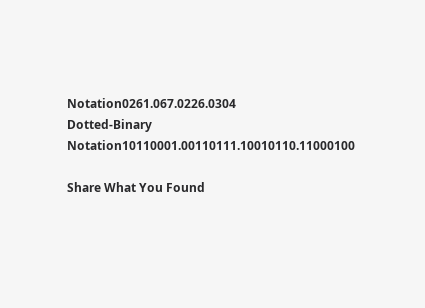Notation0261.067.0226.0304
Dotted-Binary Notation10110001.00110111.10010110.11000100

Share What You Found